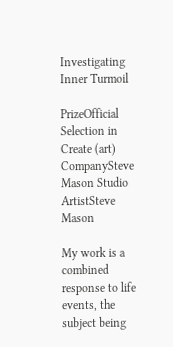Investigating Inner Turmoil

PrizeOfficial Selection in Create (art)
CompanySteve Mason Studio
ArtistSteve Mason

My work is a combined response to life events, the subject being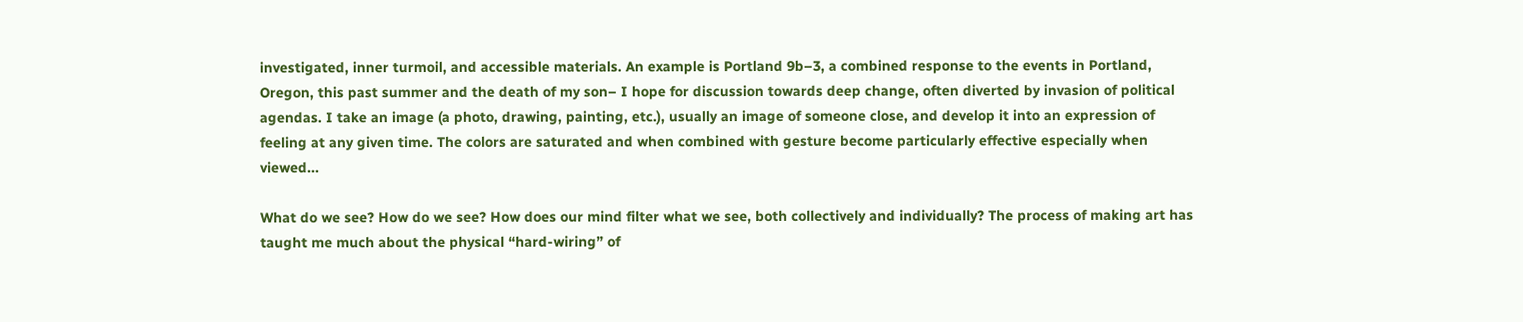investigated, inner turmoil, and accessible materials. An example is Portland 9b–3, a combined response to the events in Portland, Oregon, this past summer and the death of my son– I hope for discussion towards deep change, often diverted by invasion of political agendas. I take an image (a photo, drawing, painting, etc.), usually an image of someone close, and develop it into an expression of feeling at any given time. The colors are saturated and when combined with gesture become particularly effective especially when viewed...

What do we see? How do we see? How does our mind filter what we see, both collectively and individually? The process of making art has taught me much about the physical “hard-wiring” of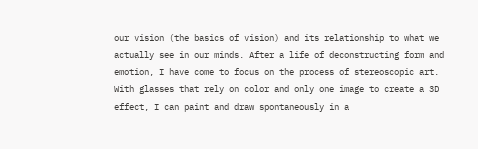our vision (the basics of vision) and its relationship to what we actually see in our minds. After a life of deconstructing form and emotion, I have come to focus on the process of stereoscopic art. With glasses that rely on color and only one image to create a 3D effect, I can paint and draw spontaneously in a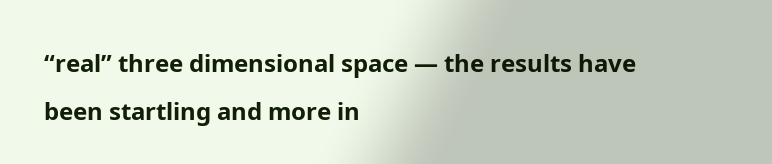“real” three dimensional space — the results have been startling and more in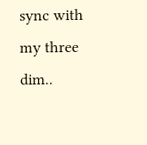sync with my three dim..